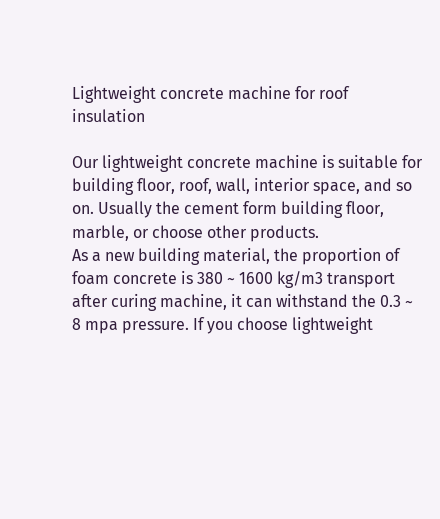Lightweight concrete machine for roof insulation

Our lightweight concrete machine is suitable for building floor, roof, wall, interior space, and so on. Usually the cement form building floor, marble, or choose other products.
As a new building material, the proportion of foam concrete is 380 ~ 1600 kg/m3 transport after curing machine, it can withstand the 0.3 ~ 8 mpa pressure. If you choose lightweight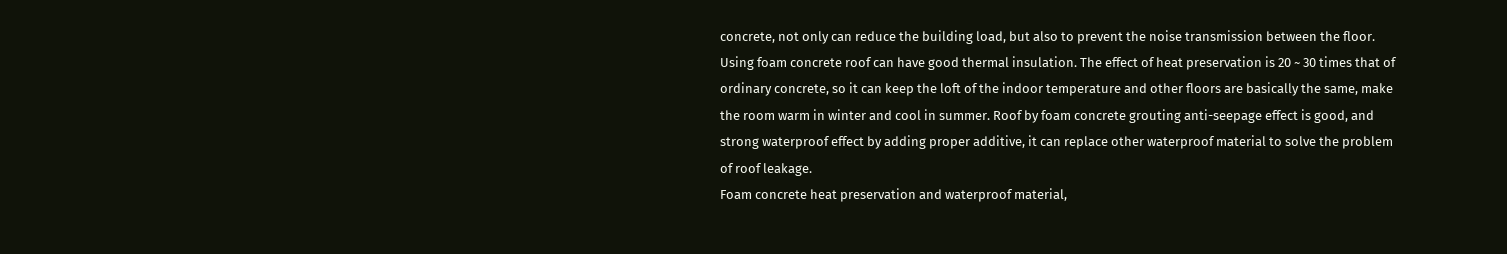concrete, not only can reduce the building load, but also to prevent the noise transmission between the floor.
Using foam concrete roof can have good thermal insulation. The effect of heat preservation is 20 ~ 30 times that of ordinary concrete, so it can keep the loft of the indoor temperature and other floors are basically the same, make the room warm in winter and cool in summer. Roof by foam concrete grouting anti-seepage effect is good, and strong waterproof effect by adding proper additive, it can replace other waterproof material to solve the problem of roof leakage.
Foam concrete heat preservation and waterproof material,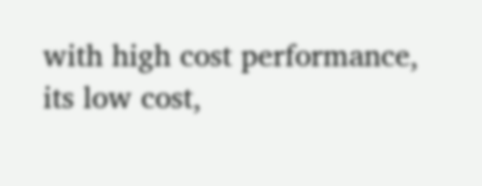with high cost performance, its low cost,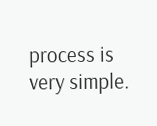process is very simple.